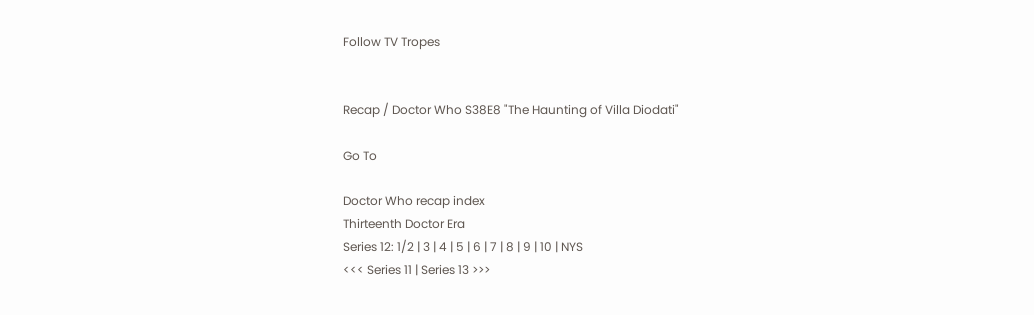Follow TV Tropes


Recap / Doctor Who S38E8 "The Haunting of Villa Diodati"

Go To

Doctor Who recap index
Thirteenth Doctor Era
Series 12: 1/2 | 3 | 4 | 5 | 6 | 7 | 8 | 9 | 10 | NYS
<<< Series 11 | Series 13 >>>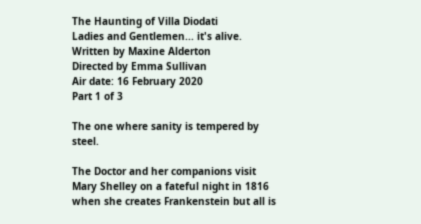The Haunting of Villa Diodati
Ladies and Gentlemen... it's alive.
Written by Maxine Alderton
Directed by Emma Sullivan
Air date: 16 February 2020
Part 1 of 3

The one where sanity is tempered by steel.

The Doctor and her companions visit Mary Shelley on a fateful night in 1816 when she creates Frankenstein but all is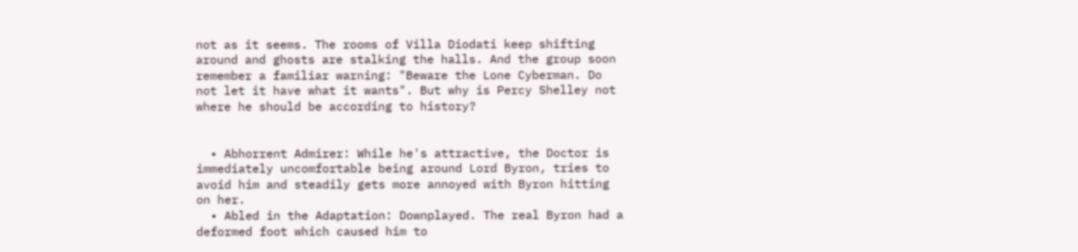not as it seems. The rooms of Villa Diodati keep shifting around and ghosts are stalking the halls. And the group soon remember a familiar warning: "Beware the Lone Cyberman. Do not let it have what it wants". But why is Percy Shelley not where he should be according to history?


  • Abhorrent Admirer: While he's attractive, the Doctor is immediately uncomfortable being around Lord Byron, tries to avoid him and steadily gets more annoyed with Byron hitting on her.
  • Abled in the Adaptation: Downplayed. The real Byron had a deformed foot which caused him to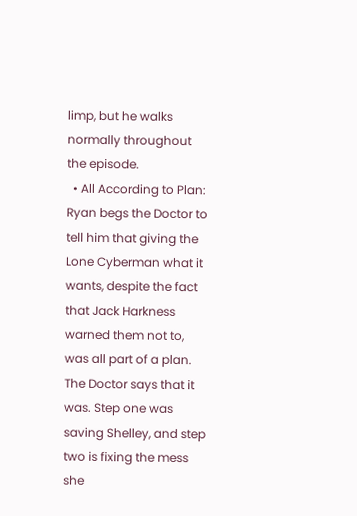limp, but he walks normally throughout the episode.
  • All According to Plan: Ryan begs the Doctor to tell him that giving the Lone Cyberman what it wants, despite the fact that Jack Harkness warned them not to, was all part of a plan. The Doctor says that it was. Step one was saving Shelley, and step two is fixing the mess she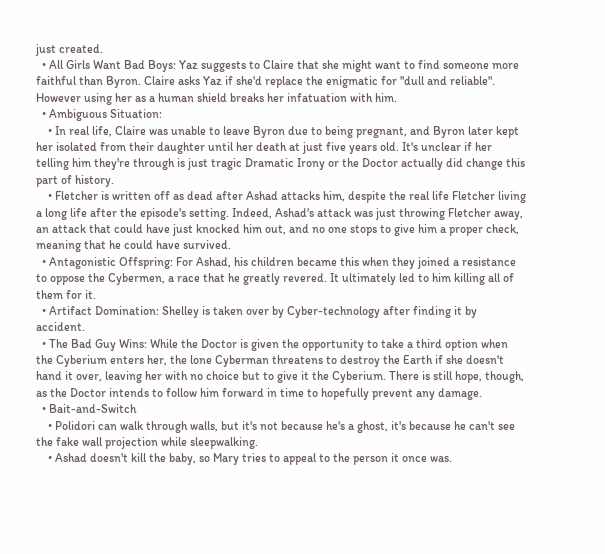just created.
  • All Girls Want Bad Boys: Yaz suggests to Claire that she might want to find someone more faithful than Byron. Claire asks Yaz if she'd replace the enigmatic for "dull and reliable". However using her as a human shield breaks her infatuation with him.
  • Ambiguous Situation:
    • In real life, Claire was unable to leave Byron due to being pregnant, and Byron later kept her isolated from their daughter until her death at just five years old. It's unclear if her telling him they're through is just tragic Dramatic Irony or the Doctor actually did change this part of history.
    • Fletcher is written off as dead after Ashad attacks him, despite the real life Fletcher living a long life after the episode's setting. Indeed, Ashad's attack was just throwing Fletcher away, an attack that could have just knocked him out, and no one stops to give him a proper check, meaning that he could have survived.
  • Antagonistic Offspring: For Ashad, his children became this when they joined a resistance to oppose the Cybermen, a race that he greatly revered. It ultimately led to him killing all of them for it.
  • Artifact Domination: Shelley is taken over by Cyber-technology after finding it by accident.
  • The Bad Guy Wins: While the Doctor is given the opportunity to take a third option when the Cyberium enters her, the lone Cyberman threatens to destroy the Earth if she doesn't hand it over, leaving her with no choice but to give it the Cyberium. There is still hope, though, as the Doctor intends to follow him forward in time to hopefully prevent any damage.
  • Bait-and-Switch
    • Polidori can walk through walls, but it's not because he's a ghost, it's because he can't see the fake wall projection while sleepwalking.
    • Ashad doesn't kill the baby, so Mary tries to appeal to the person it once was.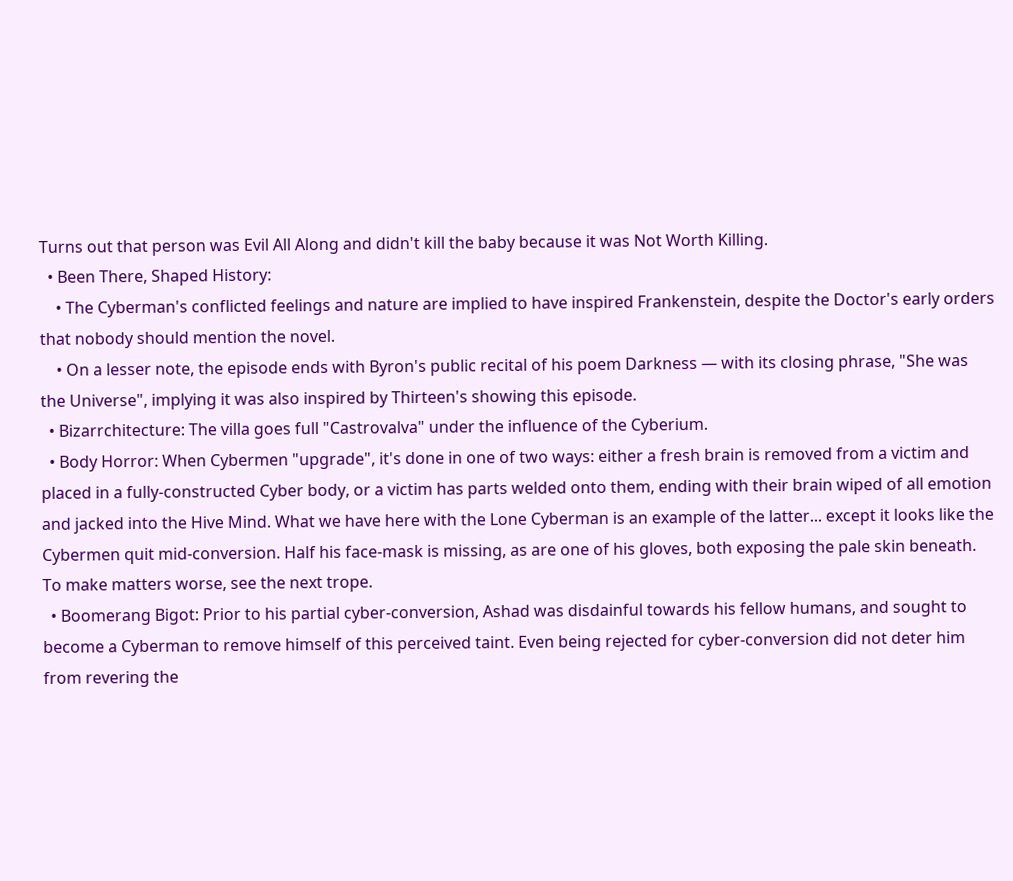Turns out that person was Evil All Along and didn't kill the baby because it was Not Worth Killing.
  • Been There, Shaped History:
    • The Cyberman's conflicted feelings and nature are implied to have inspired Frankenstein, despite the Doctor's early orders that nobody should mention the novel.
    • On a lesser note, the episode ends with Byron's public recital of his poem Darkness — with its closing phrase, "She was the Universe", implying it was also inspired by Thirteen's showing this episode.
  • Bizarrchitecture: The villa goes full "Castrovalva" under the influence of the Cyberium.
  • Body Horror: When Cybermen "upgrade", it's done in one of two ways: either a fresh brain is removed from a victim and placed in a fully-constructed Cyber body, or a victim has parts welded onto them, ending with their brain wiped of all emotion and jacked into the Hive Mind. What we have here with the Lone Cyberman is an example of the latter... except it looks like the Cybermen quit mid-conversion. Half his face-mask is missing, as are one of his gloves, both exposing the pale skin beneath. To make matters worse, see the next trope.
  • Boomerang Bigot: Prior to his partial cyber-conversion, Ashad was disdainful towards his fellow humans, and sought to become a Cyberman to remove himself of this perceived taint. Even being rejected for cyber-conversion did not deter him from revering the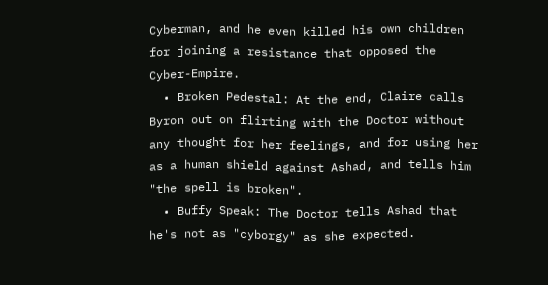Cyberman, and he even killed his own children for joining a resistance that opposed the Cyber-Empire.
  • Broken Pedestal: At the end, Claire calls Byron out on flirting with the Doctor without any thought for her feelings, and for using her as a human shield against Ashad, and tells him "the spell is broken".
  • Buffy Speak: The Doctor tells Ashad that he's not as "cyborgy" as she expected.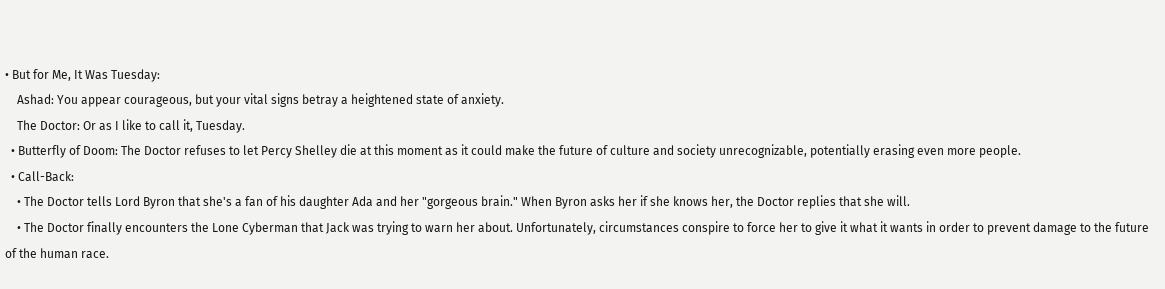• But for Me, It Was Tuesday:
    Ashad: You appear courageous, but your vital signs betray a heightened state of anxiety.
    The Doctor: Or as I like to call it, Tuesday.
  • Butterfly of Doom: The Doctor refuses to let Percy Shelley die at this moment as it could make the future of culture and society unrecognizable, potentially erasing even more people.
  • Call-Back:
    • The Doctor tells Lord Byron that she's a fan of his daughter Ada and her "gorgeous brain." When Byron asks her if she knows her, the Doctor replies that she will.
    • The Doctor finally encounters the Lone Cyberman that Jack was trying to warn her about. Unfortunately, circumstances conspire to force her to give it what it wants in order to prevent damage to the future of the human race.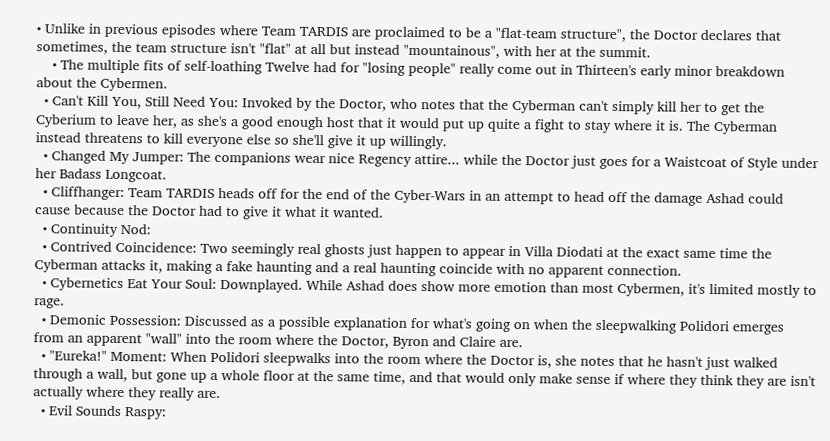• Unlike in previous episodes where Team TARDIS are proclaimed to be a "flat-team structure", the Doctor declares that sometimes, the team structure isn't "flat" at all but instead "mountainous", with her at the summit.
    • The multiple fits of self-loathing Twelve had for "losing people" really come out in Thirteen's early minor breakdown about the Cybermen.
  • Can't Kill You, Still Need You: Invoked by the Doctor, who notes that the Cyberman can't simply kill her to get the Cyberium to leave her, as she's a good enough host that it would put up quite a fight to stay where it is. The Cyberman instead threatens to kill everyone else so she'll give it up willingly.
  • Changed My Jumper: The companions wear nice Regency attire... while the Doctor just goes for a Waistcoat of Style under her Badass Longcoat.
  • Cliffhanger: Team TARDIS heads off for the end of the Cyber-Wars in an attempt to head off the damage Ashad could cause because the Doctor had to give it what it wanted.
  • Continuity Nod:
  • Contrived Coincidence: Two seemingly real ghosts just happen to appear in Villa Diodati at the exact same time the Cyberman attacks it, making a fake haunting and a real haunting coincide with no apparent connection.
  • Cybernetics Eat Your Soul: Downplayed. While Ashad does show more emotion than most Cybermen, it's limited mostly to rage.
  • Demonic Possession: Discussed as a possible explanation for what's going on when the sleepwalking Polidori emerges from an apparent "wall" into the room where the Doctor, Byron and Claire are.
  • "Eureka!" Moment: When Polidori sleepwalks into the room where the Doctor is, she notes that he hasn't just walked through a wall, but gone up a whole floor at the same time, and that would only make sense if where they think they are isn't actually where they really are.
  • Evil Sounds Raspy: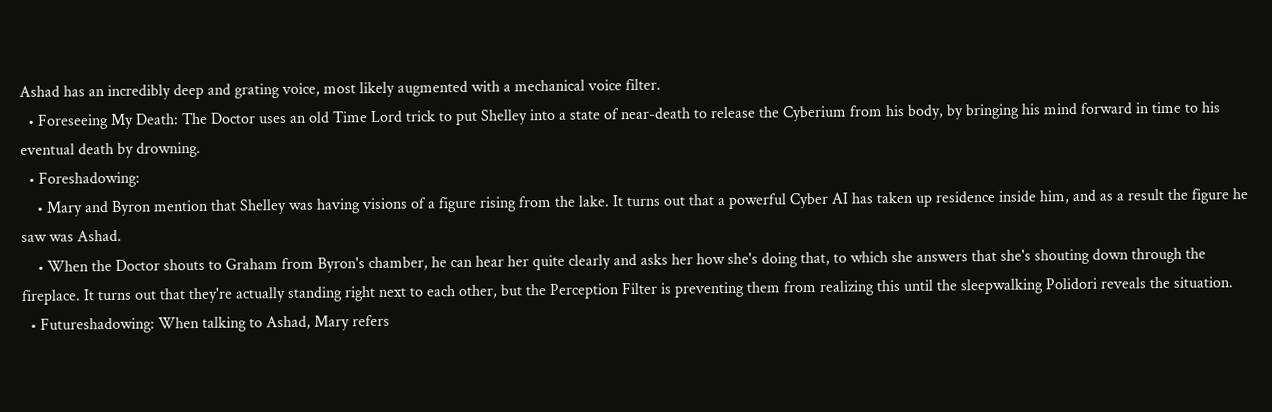Ashad has an incredibly deep and grating voice, most likely augmented with a mechanical voice filter.
  • Foreseeing My Death: The Doctor uses an old Time Lord trick to put Shelley into a state of near-death to release the Cyberium from his body, by bringing his mind forward in time to his eventual death by drowning.
  • Foreshadowing:
    • Mary and Byron mention that Shelley was having visions of a figure rising from the lake. It turns out that a powerful Cyber AI has taken up residence inside him, and as a result the figure he saw was Ashad.
    • When the Doctor shouts to Graham from Byron's chamber, he can hear her quite clearly and asks her how she's doing that, to which she answers that she's shouting down through the fireplace. It turns out that they're actually standing right next to each other, but the Perception Filter is preventing them from realizing this until the sleepwalking Polidori reveals the situation.
  • Futureshadowing: When talking to Ashad, Mary refers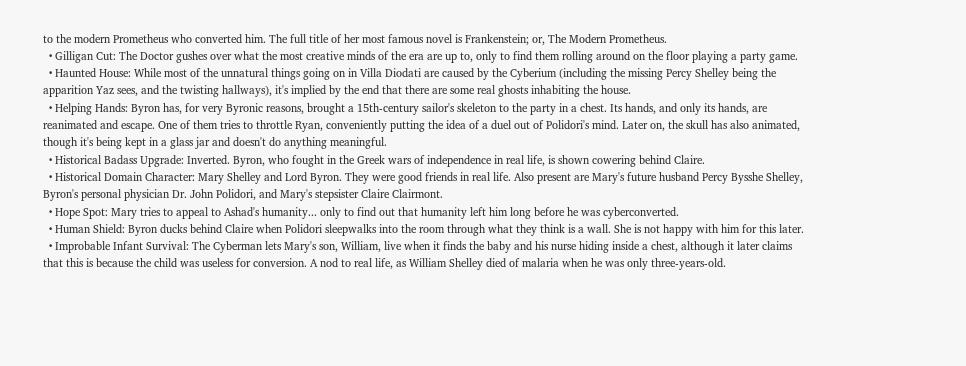to the modern Prometheus who converted him. The full title of her most famous novel is Frankenstein; or, The Modern Prometheus.
  • Gilligan Cut: The Doctor gushes over what the most creative minds of the era are up to, only to find them rolling around on the floor playing a party game.
  • Haunted House: While most of the unnatural things going on in Villa Diodati are caused by the Cyberium (including the missing Percy Shelley being the apparition Yaz sees, and the twisting hallways), it's implied by the end that there are some real ghosts inhabiting the house.
  • Helping Hands: Byron has, for very Byronic reasons, brought a 15th-century sailor's skeleton to the party in a chest. Its hands, and only its hands, are reanimated and escape. One of them tries to throttle Ryan, conveniently putting the idea of a duel out of Polidori's mind. Later on, the skull has also animated, though it's being kept in a glass jar and doesn't do anything meaningful.
  • Historical Badass Upgrade: Inverted. Byron, who fought in the Greek wars of independence in real life, is shown cowering behind Claire.
  • Historical Domain Character: Mary Shelley and Lord Byron. They were good friends in real life. Also present are Mary's future husband Percy Bysshe Shelley, Byron's personal physician Dr. John Polidori, and Mary's stepsister Claire Clairmont.
  • Hope Spot: Mary tries to appeal to Ashad's humanity... only to find out that humanity left him long before he was cyberconverted.
  • Human Shield: Byron ducks behind Claire when Polidori sleepwalks into the room through what they think is a wall. She is not happy with him for this later.
  • Improbable Infant Survival: The Cyberman lets Mary's son, William, live when it finds the baby and his nurse hiding inside a chest, although it later claims that this is because the child was useless for conversion. A nod to real life, as William Shelley died of malaria when he was only three-years-old.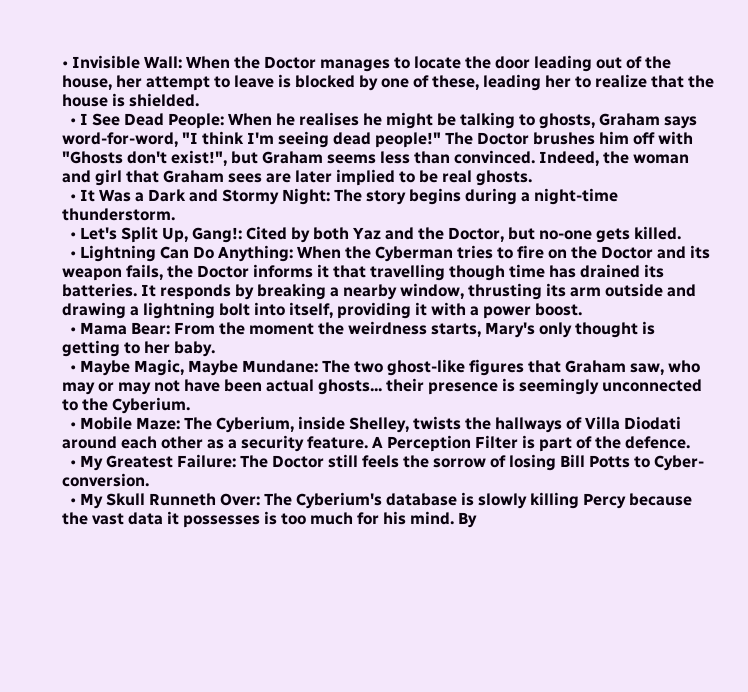• Invisible Wall: When the Doctor manages to locate the door leading out of the house, her attempt to leave is blocked by one of these, leading her to realize that the house is shielded.
  • I See Dead People: When he realises he might be talking to ghosts, Graham says word-for-word, "I think I'm seeing dead people!" The Doctor brushes him off with "Ghosts don't exist!", but Graham seems less than convinced. Indeed, the woman and girl that Graham sees are later implied to be real ghosts.
  • It Was a Dark and Stormy Night: The story begins during a night-time thunderstorm.
  • Let's Split Up, Gang!: Cited by both Yaz and the Doctor, but no-one gets killed.
  • Lightning Can Do Anything: When the Cyberman tries to fire on the Doctor and its weapon fails, the Doctor informs it that travelling though time has drained its batteries. It responds by breaking a nearby window, thrusting its arm outside and drawing a lightning bolt into itself, providing it with a power boost.
  • Mama Bear: From the moment the weirdness starts, Mary's only thought is getting to her baby.
  • Maybe Magic, Maybe Mundane: The two ghost-like figures that Graham saw, who may or may not have been actual ghosts... their presence is seemingly unconnected to the Cyberium.
  • Mobile Maze: The Cyberium, inside Shelley, twists the hallways of Villa Diodati around each other as a security feature. A Perception Filter is part of the defence.
  • My Greatest Failure: The Doctor still feels the sorrow of losing Bill Potts to Cyber-conversion.
  • My Skull Runneth Over: The Cyberium's database is slowly killing Percy because the vast data it possesses is too much for his mind. By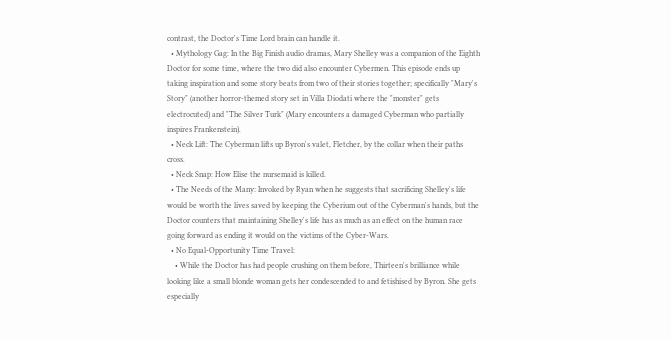contrast, the Doctor's Time Lord brain can handle it.
  • Mythology Gag: In the Big Finish audio dramas, Mary Shelley was a companion of the Eighth Doctor for some time, where the two did also encounter Cybermen. This episode ends up taking inspiration and some story beats from two of their stories together; specifically "Mary's Story" (another horror-themed story set in Villa Diodati where the "monster" gets electrocuted) and "The Silver Turk" (Mary encounters a damaged Cyberman who partially inspires Frankenstein).
  • Neck Lift: The Cyberman lifts up Byron's valet, Fletcher, by the collar when their paths cross.
  • Neck Snap: How Elise the nursemaid is killed.
  • The Needs of the Many: Invoked by Ryan when he suggests that sacrificing Shelley's life would be worth the lives saved by keeping the Cyberium out of the Cyberman's hands, but the Doctor counters that maintaining Shelley's life has as much as an effect on the human race going forward as ending it would on the victims of the Cyber-Wars.
  • No Equal-Opportunity Time Travel:
    • While the Doctor has had people crushing on them before, Thirteen's brilliance while looking like a small blonde woman gets her condescended to and fetishised by Byron. She gets especially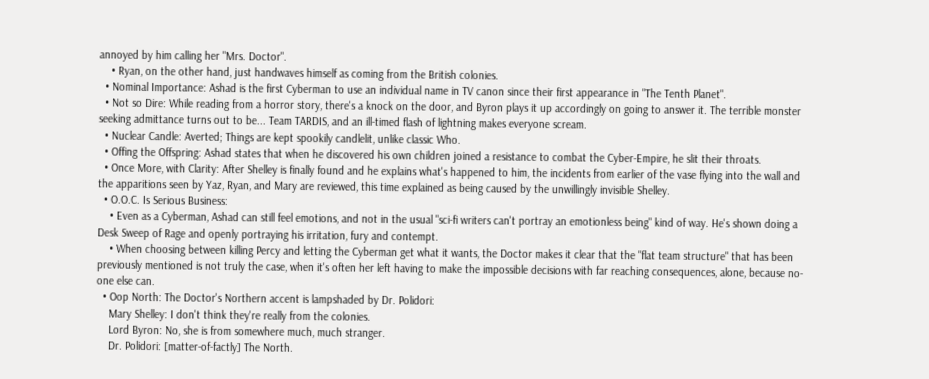annoyed by him calling her "Mrs. Doctor".
    • Ryan, on the other hand, just handwaves himself as coming from the British colonies.
  • Nominal Importance: Ashad is the first Cyberman to use an individual name in TV canon since their first appearance in "The Tenth Planet".
  • Not so Dire: While reading from a horror story, there's a knock on the door, and Byron plays it up accordingly on going to answer it. The terrible monster seeking admittance turns out to be... Team TARDIS, and an ill-timed flash of lightning makes everyone scream.
  • Nuclear Candle: Averted; Things are kept spookily candlelit, unlike classic Who.
  • Offing the Offspring: Ashad states that when he discovered his own children joined a resistance to combat the Cyber-Empire, he slit their throats.
  • Once More, with Clarity: After Shelley is finally found and he explains what's happened to him, the incidents from earlier of the vase flying into the wall and the apparitions seen by Yaz, Ryan, and Mary are reviewed, this time explained as being caused by the unwillingly invisible Shelley.
  • O.O.C. Is Serious Business:
    • Even as a Cyberman, Ashad can still feel emotions, and not in the usual "sci-fi writers can't portray an emotionless being" kind of way. He's shown doing a Desk Sweep of Rage and openly portraying his irritation, fury and contempt.
    • When choosing between killing Percy and letting the Cyberman get what it wants, the Doctor makes it clear that the "flat team structure" that has been previously mentioned is not truly the case, when it's often her left having to make the impossible decisions with far reaching consequences, alone, because no-one else can.
  • Oop North: The Doctor's Northern accent is lampshaded by Dr. Polidori:
    Mary Shelley: I don't think they're really from the colonies.
    Lord Byron: No, she is from somewhere much, much stranger.
    Dr. Polidori: [matter-of-factly] The North.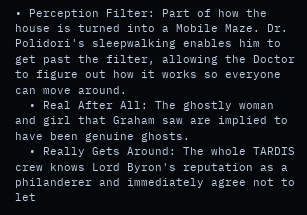• Perception Filter: Part of how the house is turned into a Mobile Maze. Dr. Polidori's sleepwalking enables him to get past the filter, allowing the Doctor to figure out how it works so everyone can move around.
  • Real After All: The ghostly woman and girl that Graham saw are implied to have been genuine ghosts.
  • Really Gets Around: The whole TARDIS crew knows Lord Byron's reputation as a philanderer and immediately agree not to let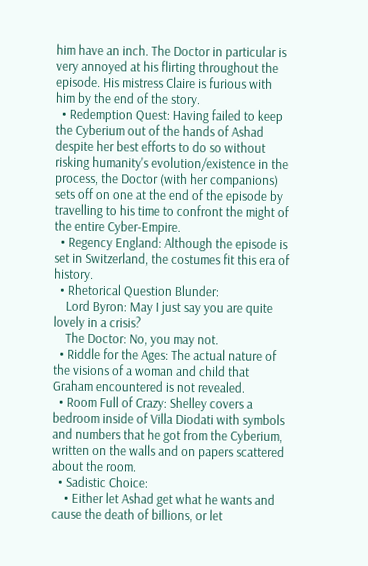him have an inch. The Doctor in particular is very annoyed at his flirting throughout the episode. His mistress Claire is furious with him by the end of the story.
  • Redemption Quest: Having failed to keep the Cyberium out of the hands of Ashad despite her best efforts to do so without risking humanity's evolution/existence in the process, the Doctor (with her companions) sets off on one at the end of the episode by travelling to his time to confront the might of the entire Cyber-Empire.
  • Regency England: Although the episode is set in Switzerland, the costumes fit this era of history.
  • Rhetorical Question Blunder:
    Lord Byron: May I just say you are quite lovely in a crisis?
    The Doctor: No, you may not.
  • Riddle for the Ages: The actual nature of the visions of a woman and child that Graham encountered is not revealed.
  • Room Full of Crazy: Shelley covers a bedroom inside of Villa Diodati with symbols and numbers that he got from the Cyberium, written on the walls and on papers scattered about the room.
  • Sadistic Choice:
    • Either let Ashad get what he wants and cause the death of billions, or let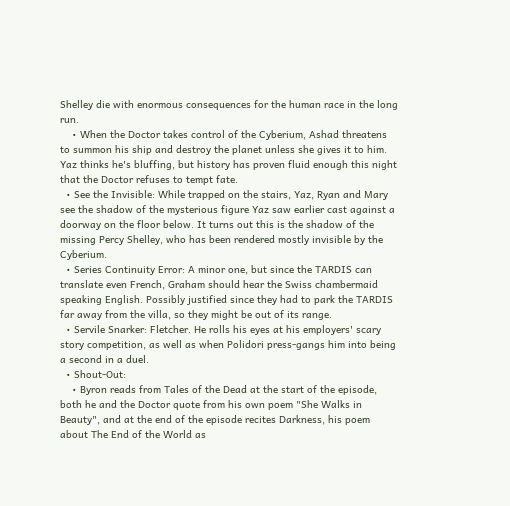Shelley die with enormous consequences for the human race in the long run.
    • When the Doctor takes control of the Cyberium, Ashad threatens to summon his ship and destroy the planet unless she gives it to him. Yaz thinks he's bluffing, but history has proven fluid enough this night that the Doctor refuses to tempt fate.
  • See the Invisible: While trapped on the stairs, Yaz, Ryan and Mary see the shadow of the mysterious figure Yaz saw earlier cast against a doorway on the floor below. It turns out this is the shadow of the missing Percy Shelley, who has been rendered mostly invisible by the Cyberium.
  • Series Continuity Error: A minor one, but since the TARDIS can translate even French, Graham should hear the Swiss chambermaid speaking English. Possibly justified since they had to park the TARDIS far away from the villa, so they might be out of its range.
  • Servile Snarker: Fletcher. He rolls his eyes at his employers' scary story competition, as well as when Polidori press-gangs him into being a second in a duel.
  • Shout-Out:
    • Byron reads from Tales of the Dead at the start of the episode, both he and the Doctor quote from his own poem "She Walks in Beauty", and at the end of the episode recites Darkness, his poem about The End of the World as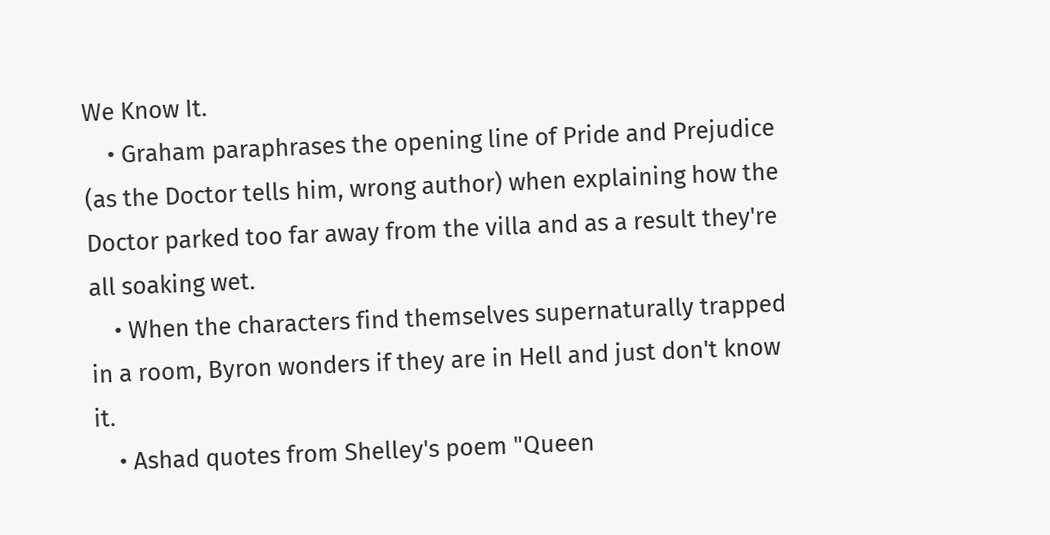We Know It.
    • Graham paraphrases the opening line of Pride and Prejudice (as the Doctor tells him, wrong author) when explaining how the Doctor parked too far away from the villa and as a result they're all soaking wet.
    • When the characters find themselves supernaturally trapped in a room, Byron wonders if they are in Hell and just don't know it.
    • Ashad quotes from Shelley's poem "Queen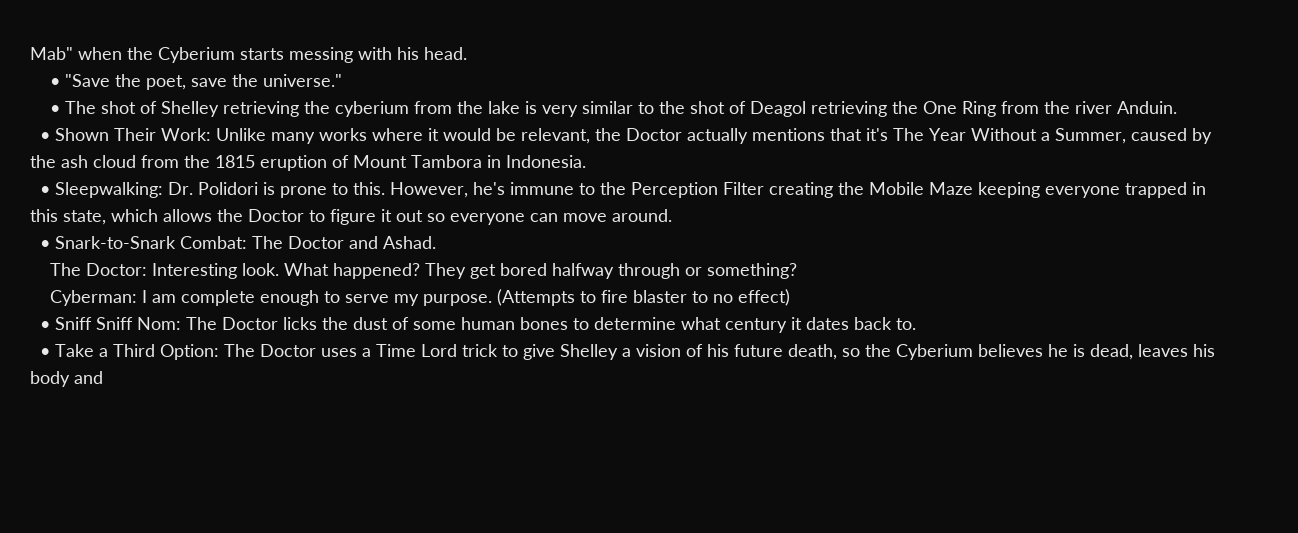Mab" when the Cyberium starts messing with his head.
    • "Save the poet, save the universe."
    • The shot of Shelley retrieving the cyberium from the lake is very similar to the shot of Deagol retrieving the One Ring from the river Anduin.
  • Shown Their Work: Unlike many works where it would be relevant, the Doctor actually mentions that it's The Year Without a Summer, caused by the ash cloud from the 1815 eruption of Mount Tambora in Indonesia.
  • Sleepwalking: Dr. Polidori is prone to this. However, he's immune to the Perception Filter creating the Mobile Maze keeping everyone trapped in this state, which allows the Doctor to figure it out so everyone can move around.
  • Snark-to-Snark Combat: The Doctor and Ashad.
    The Doctor: Interesting look. What happened? They get bored halfway through or something?
    Cyberman: I am complete enough to serve my purpose. (Attempts to fire blaster to no effect)
  • Sniff Sniff Nom: The Doctor licks the dust of some human bones to determine what century it dates back to.
  • Take a Third Option: The Doctor uses a Time Lord trick to give Shelley a vision of his future death, so the Cyberium believes he is dead, leaves his body and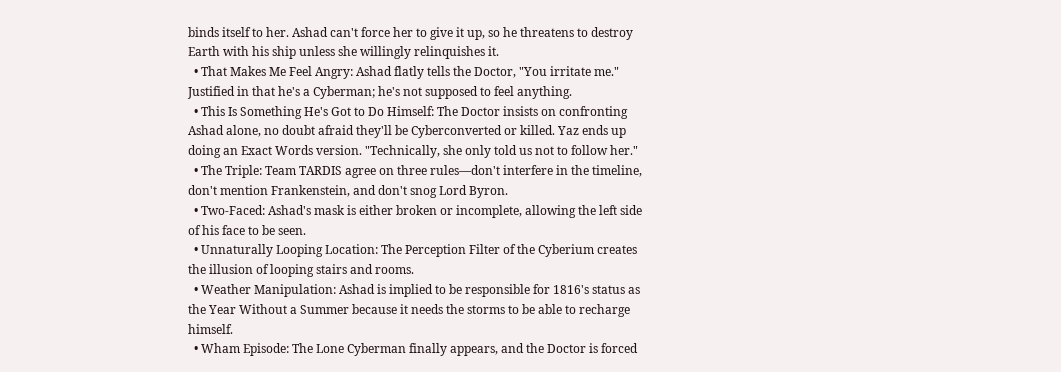binds itself to her. Ashad can't force her to give it up, so he threatens to destroy Earth with his ship unless she willingly relinquishes it.
  • That Makes Me Feel Angry: Ashad flatly tells the Doctor, "You irritate me." Justified in that he's a Cyberman; he's not supposed to feel anything.
  • This Is Something He's Got to Do Himself: The Doctor insists on confronting Ashad alone, no doubt afraid they'll be Cyberconverted or killed. Yaz ends up doing an Exact Words version. "Technically, she only told us not to follow her."
  • The Triple: Team TARDIS agree on three rules—don't interfere in the timeline, don't mention Frankenstein, and don't snog Lord Byron.
  • Two-Faced: Ashad's mask is either broken or incomplete, allowing the left side of his face to be seen.
  • Unnaturally Looping Location: The Perception Filter of the Cyberium creates the illusion of looping stairs and rooms.
  • Weather Manipulation: Ashad is implied to be responsible for 1816's status as the Year Without a Summer because it needs the storms to be able to recharge himself.
  • Wham Episode: The Lone Cyberman finally appears, and the Doctor is forced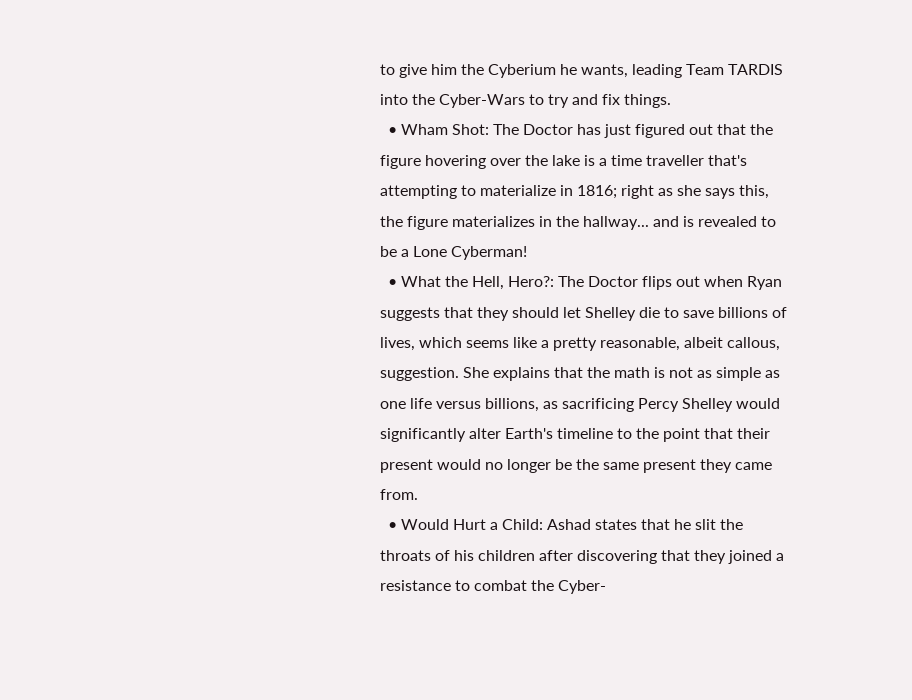to give him the Cyberium he wants, leading Team TARDIS into the Cyber-Wars to try and fix things.
  • Wham Shot: The Doctor has just figured out that the figure hovering over the lake is a time traveller that's attempting to materialize in 1816; right as she says this, the figure materializes in the hallway... and is revealed to be a Lone Cyberman!
  • What the Hell, Hero?: The Doctor flips out when Ryan suggests that they should let Shelley die to save billions of lives, which seems like a pretty reasonable, albeit callous, suggestion. She explains that the math is not as simple as one life versus billions, as sacrificing Percy Shelley would significantly alter Earth's timeline to the point that their present would no longer be the same present they came from.
  • Would Hurt a Child: Ashad states that he slit the throats of his children after discovering that they joined a resistance to combat the Cyber-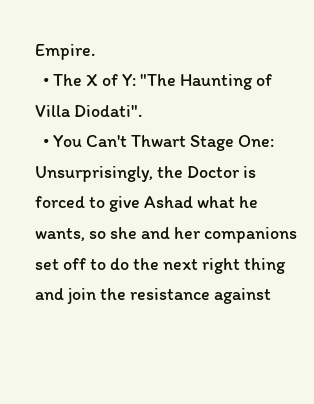Empire.
  • The X of Y: "The Haunting of Villa Diodati".
  • You Can't Thwart Stage One: Unsurprisingly, the Doctor is forced to give Ashad what he wants, so she and her companions set off to do the next right thing and join the resistance against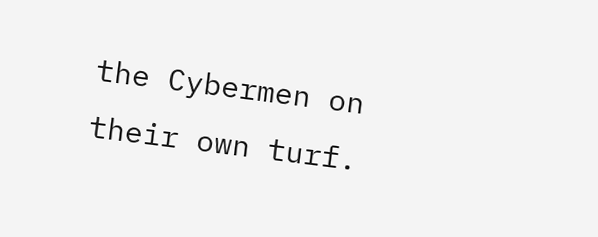the Cybermen on their own turf.